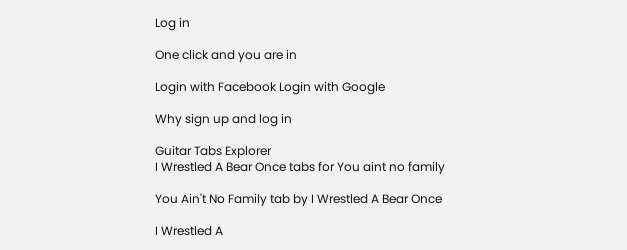Log in

One click and you are in

Login with Facebook Login with Google

Why sign up and log in

Guitar Tabs Explorer
I Wrestled A Bear Once tabs for You aint no family

You Ain't No Family tab by I Wrestled A Bear Once

I Wrestled A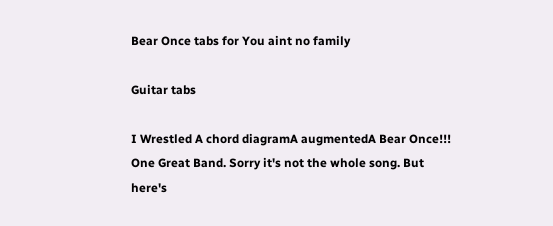Bear Once tabs for You aint no family

Guitar tabs

I Wrestled A chord diagramA augmentedA Bear Once!!!
One Great Band. Sorry it's not the whole song. But
here's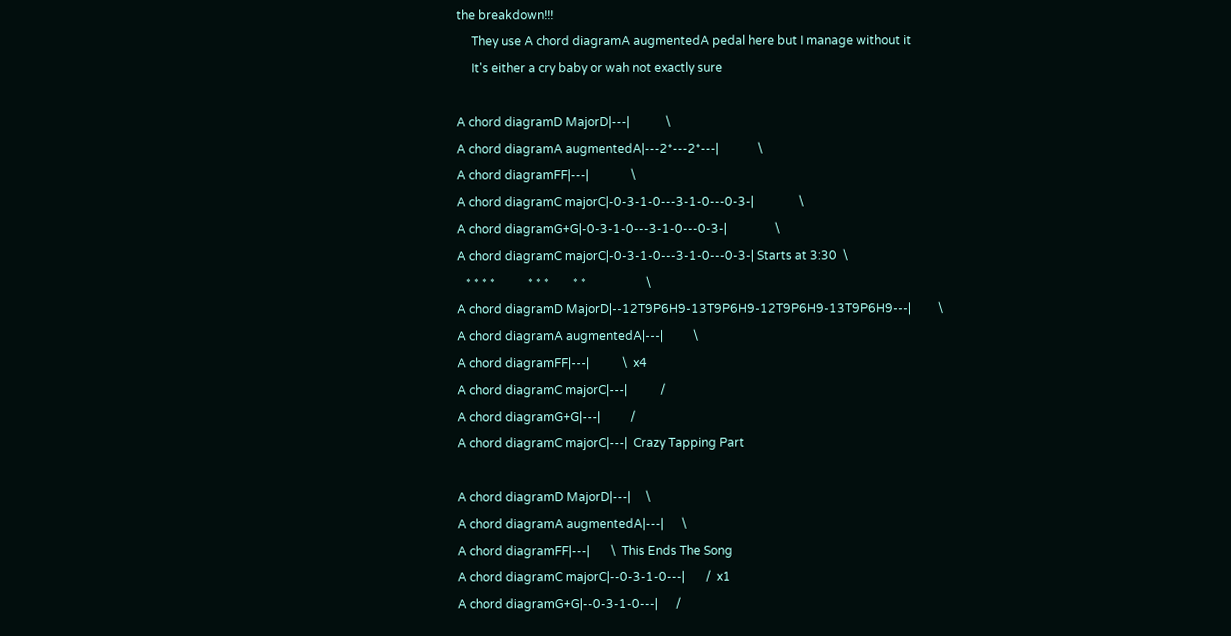the breakdown!!!
     They use A chord diagramA augmentedA pedal here but I manage without it
     It's either a cry baby or wah not exactly sure

A chord diagramD MajorD|---|            \
A chord diagramA augmentedA|---2*---2*---|             \
A chord diagramFF|---|              \
A chord diagramC majorC|-0-3-1-0---3-1-0---0-3-|               \
A chord diagramG+G|-0-3-1-0---3-1-0---0-3-|                \
A chord diagramC majorC|-0-3-1-0---3-1-0---0-3-| Starts at 3:30  \
   * * * *           * * *        * *                    \
A chord diagramD MajorD|--12T9P6H9-13T9P6H9-12T9P6H9-13T9P6H9---|         \
A chord diagramA augmentedA|---|          \
A chord diagramFF|---|           \  x4
A chord diagramC majorC|---|           /
A chord diagramG+G|---|          /
A chord diagramC majorC|---|  Crazy Tapping Part

A chord diagramD MajorD|---|     \
A chord diagramA augmentedA|---|      \
A chord diagramFF|---|       \  This Ends The Song
A chord diagramC majorC|--0-3-1-0---|       /  x1
A chord diagramG+G|--0-3-1-0---|      /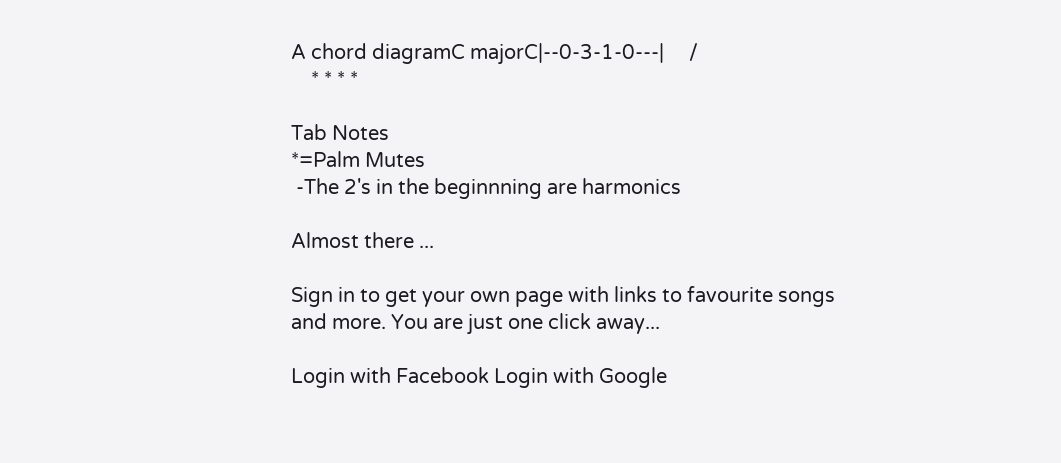A chord diagramC majorC|--0-3-1-0---|     /
    * * * *

Tab Notes
*=Palm Mutes
 -The 2's in the beginnning are harmonics

Almost there ...

Sign in to get your own page with links to favourite songs and more. You are just one click away...

Login with Facebook Login with Google